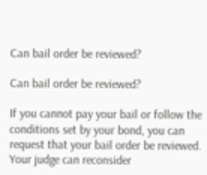Can bail order be reviewed?

Can bail order be reviewed?

If you cannot pay your bail or follow the conditions set by your bond, you can request that your bail order be reviewed. Your judge can reconsider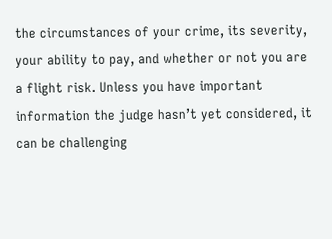the circumstances of your crime, its severity, your ability to pay, and whether or not you are a flight risk. Unless you have important information the judge hasn’t yet considered, it can be challenging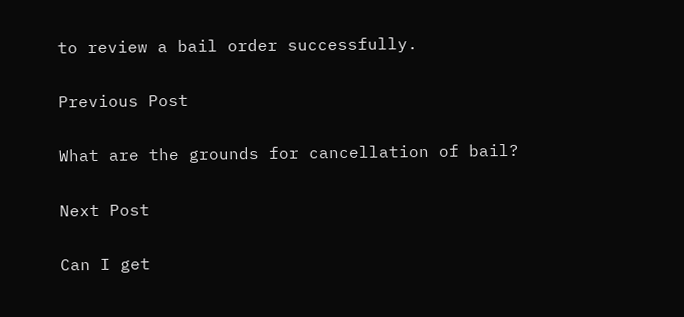to review a bail order successfully.

Previous Post

What are the grounds for cancellation of bail?

Next Post

Can I get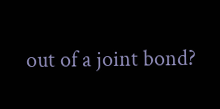out of a joint bond?